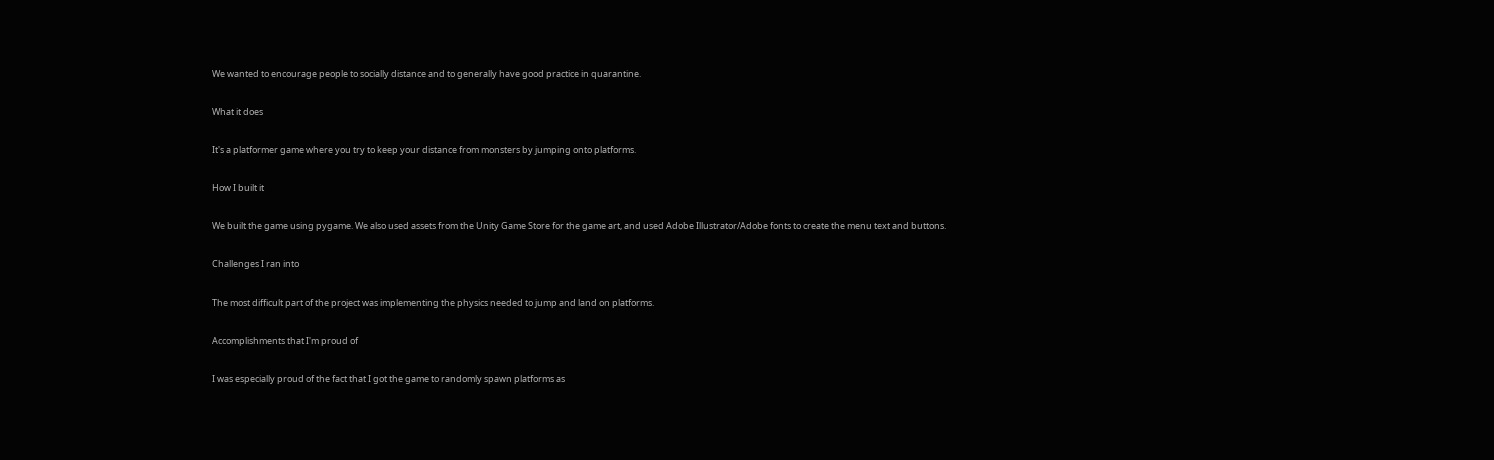We wanted to encourage people to socially distance and to generally have good practice in quarantine.

What it does

It's a platformer game where you try to keep your distance from monsters by jumping onto platforms.

How I built it

We built the game using pygame. We also used assets from the Unity Game Store for the game art, and used Adobe Illustrator/Adobe fonts to create the menu text and buttons.

Challenges I ran into

The most difficult part of the project was implementing the physics needed to jump and land on platforms.

Accomplishments that I'm proud of

I was especially proud of the fact that I got the game to randomly spawn platforms as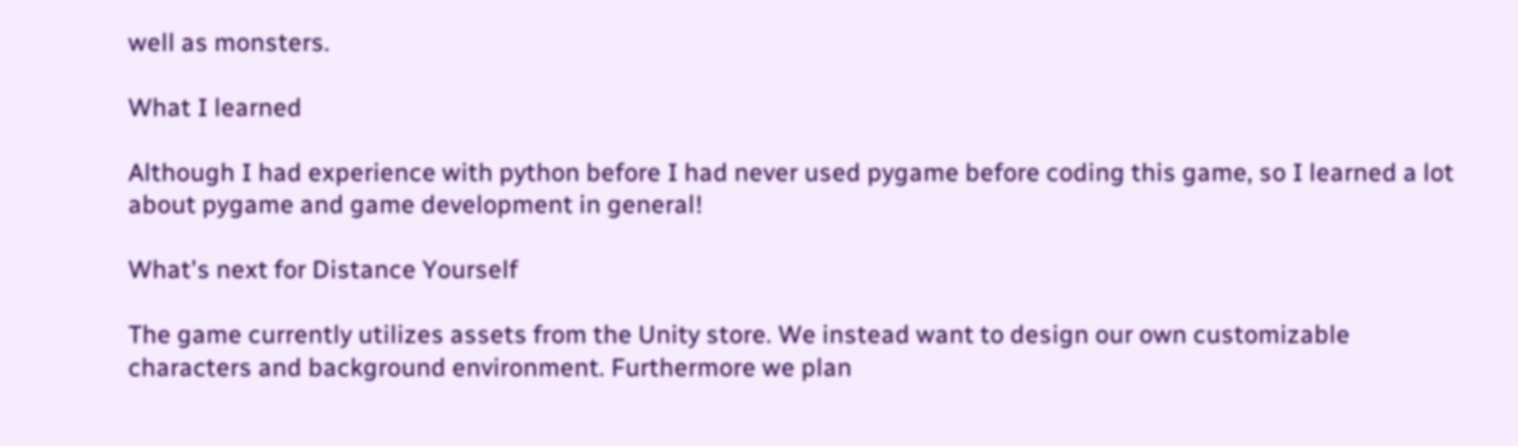well as monsters.

What I learned

Although I had experience with python before I had never used pygame before coding this game, so I learned a lot about pygame and game development in general!

What's next for Distance Yourself

The game currently utilizes assets from the Unity store. We instead want to design our own customizable characters and background environment. Furthermore we plan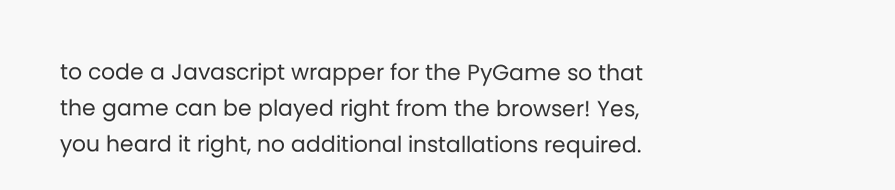to code a Javascript wrapper for the PyGame so that the game can be played right from the browser! Yes, you heard it right, no additional installations required.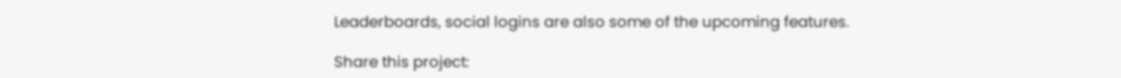Leaderboards, social logins are also some of the upcoming features.

Share this project: